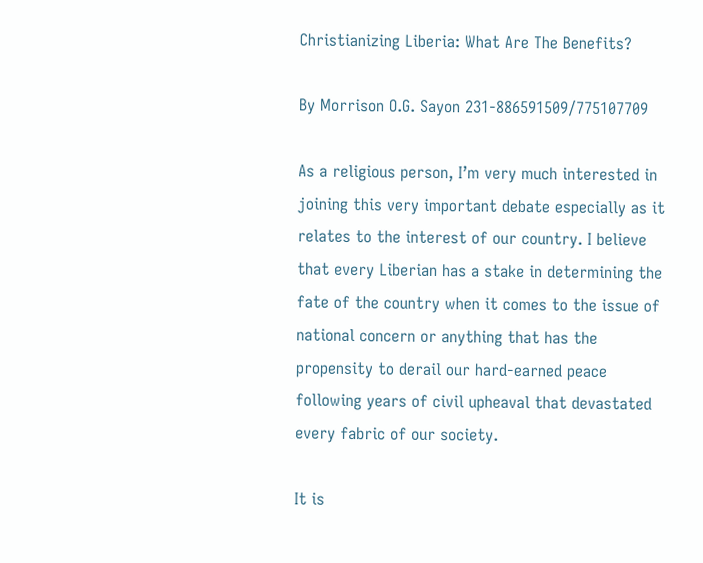Christianizing Liberia: What Are The Benefits?

By Morrison O.G. Sayon 231-886591509/775107709

As a religious person, I’m very much interested in joining this very important debate especially as it relates to the interest of our country. I believe that every Liberian has a stake in determining the fate of the country when it comes to the issue of national concern or anything that has the propensity to derail our hard-earned peace following years of civil upheaval that devastated every fabric of our society.

It is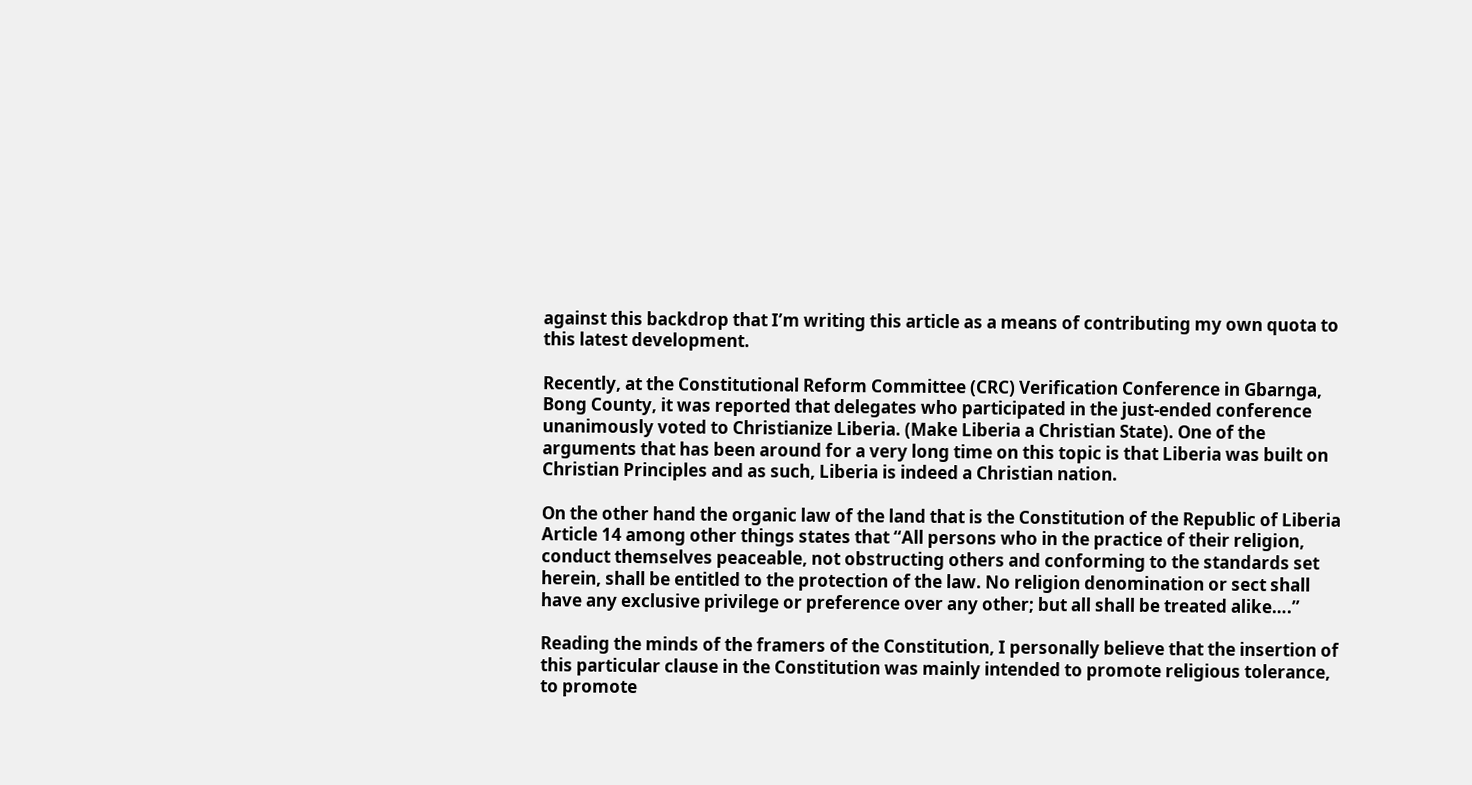against this backdrop that I’m writing this article as a means of contributing my own quota to this latest development.

Recently, at the Constitutional Reform Committee (CRC) Verification Conference in Gbarnga, Bong County, it was reported that delegates who participated in the just-ended conference unanimously voted to Christianize Liberia. (Make Liberia a Christian State). One of the arguments that has been around for a very long time on this topic is that Liberia was built on Christian Principles and as such, Liberia is indeed a Christian nation.

On the other hand the organic law of the land that is the Constitution of the Republic of Liberia Article 14 among other things states that “All persons who in the practice of their religion, conduct themselves peaceable, not obstructing others and conforming to the standards set herein, shall be entitled to the protection of the law. No religion denomination or sect shall have any exclusive privilege or preference over any other; but all shall be treated alike….”

Reading the minds of the framers of the Constitution, I personally believe that the insertion of this particular clause in the Constitution was mainly intended to promote religious tolerance, to promote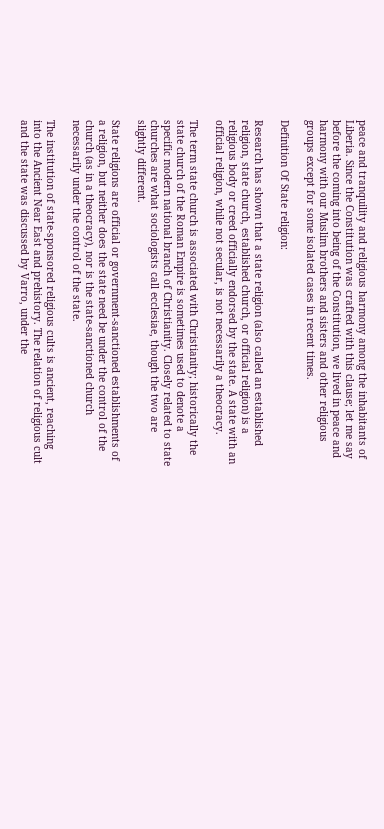peace and tranquility and religious harmony among the inhabitants of Liberia. Since the Constitution was crafted with this clause; let me say before the coming into being of the Constitution, we lived in peace and harmony with our Muslim brothers and sisters and other religious groups except for some isolated cases in recent times.

Definition Of State religion:

Research has shown that a state religion (also called an established religion, state church, established church, or official religion) is a religious body or creed officially endorsed by the state. A state with an official religion, while not secular, is not necessarily a theocracy.

The term state church is associated with Christianity; historically the state church of the Roman Empire is sometimes used to denote a specific modern national branch of Christianity. Closely related to state churches are what sociologists call ecclesiae, though the two are slightly different.

State religions are official or government-sanctioned establishments of a religion, but neither does the state need be under the control of the church (as in a theocracy), nor is the state-sanctioned church necessarily under the control of the state.

The institution of state-sponsored religious cults is ancient, reaching into the Ancient Near East and prehistory. The relation of religious cult and the state was discussed by Varro, under the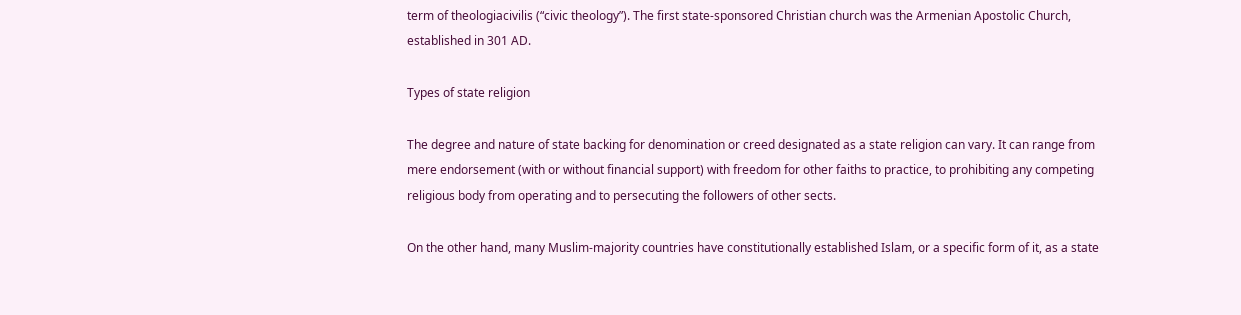term of theologiacivilis (“civic theology”). The first state-sponsored Christian church was the Armenian Apostolic Church, established in 301 AD.

Types of state religion

The degree and nature of state backing for denomination or creed designated as a state religion can vary. It can range from mere endorsement (with or without financial support) with freedom for other faiths to practice, to prohibiting any competing religious body from operating and to persecuting the followers of other sects.

On the other hand, many Muslim-majority countries have constitutionally established Islam, or a specific form of it, as a state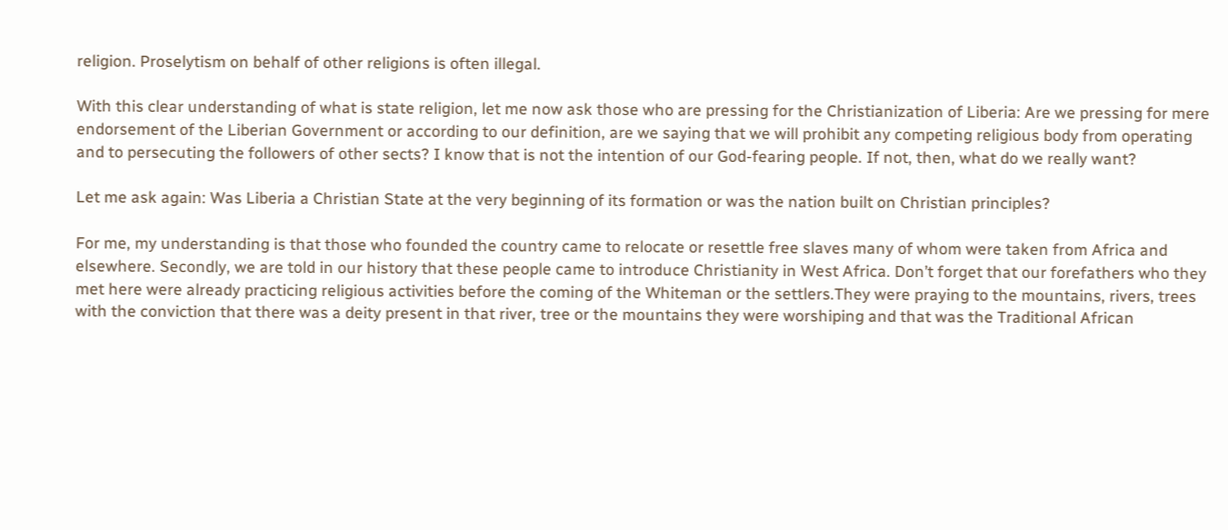religion. Proselytism on behalf of other religions is often illegal.

With this clear understanding of what is state religion, let me now ask those who are pressing for the Christianization of Liberia: Are we pressing for mere endorsement of the Liberian Government or according to our definition, are we saying that we will prohibit any competing religious body from operating and to persecuting the followers of other sects? I know that is not the intention of our God-fearing people. If not, then, what do we really want?

Let me ask again: Was Liberia a Christian State at the very beginning of its formation or was the nation built on Christian principles?

For me, my understanding is that those who founded the country came to relocate or resettle free slaves many of whom were taken from Africa and elsewhere. Secondly, we are told in our history that these people came to introduce Christianity in West Africa. Don’t forget that our forefathers who they met here were already practicing religious activities before the coming of the Whiteman or the settlers.They were praying to the mountains, rivers, trees with the conviction that there was a deity present in that river, tree or the mountains they were worshiping and that was the Traditional African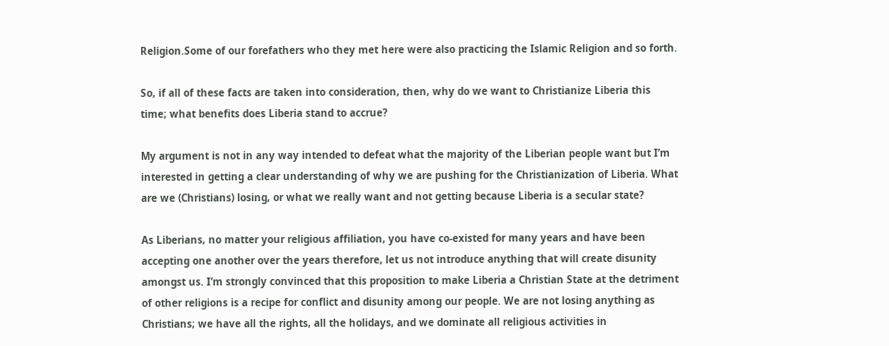Religion.Some of our forefathers who they met here were also practicing the Islamic Religion and so forth.

So, if all of these facts are taken into consideration, then, why do we want to Christianize Liberia this time; what benefits does Liberia stand to accrue?

My argument is not in any way intended to defeat what the majority of the Liberian people want but I’m interested in getting a clear understanding of why we are pushing for the Christianization of Liberia. What are we (Christians) losing, or what we really want and not getting because Liberia is a secular state?

As Liberians, no matter your religious affiliation, you have co-existed for many years and have been accepting one another over the years therefore, let us not introduce anything that will create disunity amongst us. I’m strongly convinced that this proposition to make Liberia a Christian State at the detriment of other religions is a recipe for conflict and disunity among our people. We are not losing anything as Christians; we have all the rights, all the holidays, and we dominate all religious activities in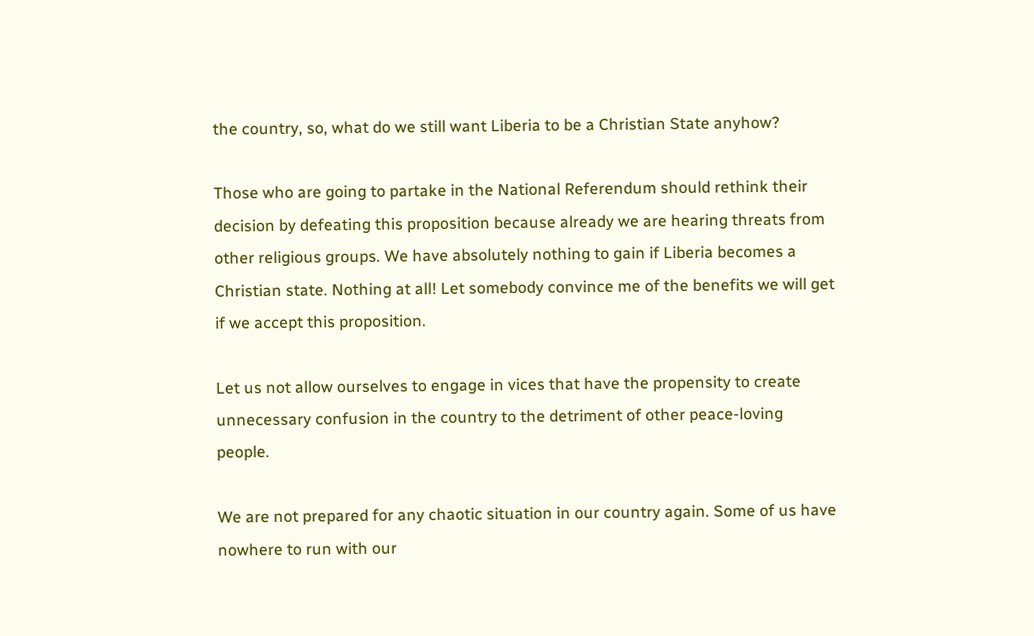the country, so, what do we still want Liberia to be a Christian State anyhow?

Those who are going to partake in the National Referendum should rethink their decision by defeating this proposition because already we are hearing threats from other religious groups. We have absolutely nothing to gain if Liberia becomes a Christian state. Nothing at all! Let somebody convince me of the benefits we will get if we accept this proposition.

Let us not allow ourselves to engage in vices that have the propensity to create unnecessary confusion in the country to the detriment of other peace-loving people.

We are not prepared for any chaotic situation in our country again. Some of us have nowhere to run with our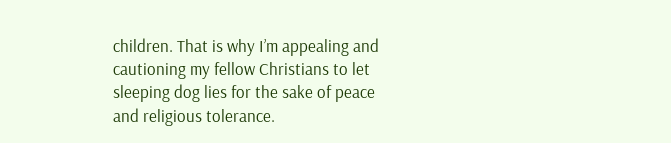children. That is why I’m appealing and cautioning my fellow Christians to let sleeping dog lies for the sake of peace and religious tolerance.